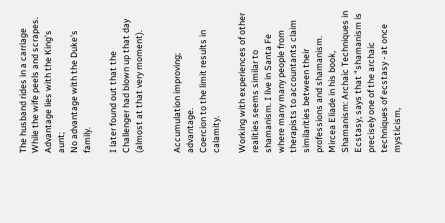The husband rides in a carriage
While the wife peels and scrapes.
Advantage lies with the King's aunt;
No advantage with the Duke's family.

I later found out that the Challenger had blown up that day (almost at that very moment).


Accumulation improving; advantage.
Coercion to the limit results in calamity.

Working with experiences of other realities seems similar to shamanism. I live in Santa Fe where many many people from therapists to accountants claim similarities between their professions and shamanism. Mircea Eliade in his book, Shamanism: Archaic Techniques in Ecstasy, says that "shamanism is precisely one of the archaic techniques of ecstasy - at once mysticism,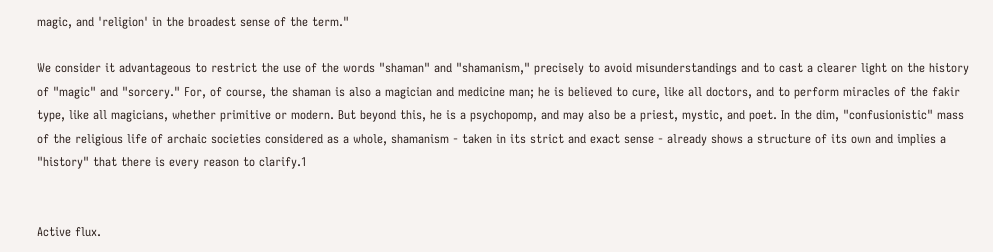magic, and 'religion' in the broadest sense of the term."

We consider it advantageous to restrict the use of the words "shaman" and "shamanism," precisely to avoid misunderstandings and to cast a clearer light on the history of "magic" and "sorcery." For, of course, the shaman is also a magician and medicine man; he is believed to cure, like all doctors, and to perform miracles of the fakir type, like all magicians, whether primitive or modern. But beyond this, he is a psychopomp, and may also be a priest, mystic, and poet. In the dim, "confusionistic" mass of the religious life of archaic societies considered as a whole, shamanism - taken in its strict and exact sense - already shows a structure of its own and implies a "history" that there is every reason to clarify.1


Active flux.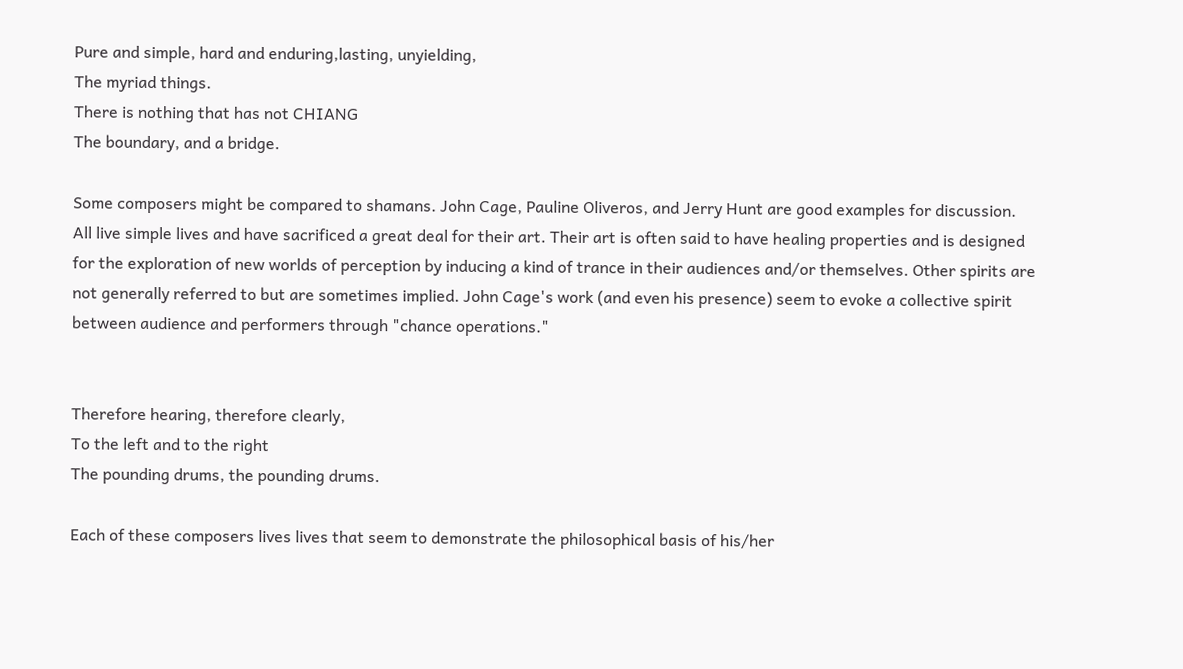Pure and simple, hard and enduring,lasting, unyielding,
The myriad things.
There is nothing that has not CHIANG
The boundary, and a bridge.

Some composers might be compared to shamans. John Cage, Pauline Oliveros, and Jerry Hunt are good examples for discussion. All live simple lives and have sacrificed a great deal for their art. Their art is often said to have healing properties and is designed for the exploration of new worlds of perception by inducing a kind of trance in their audiences and/or themselves. Other spirits are not generally referred to but are sometimes implied. John Cage's work (and even his presence) seem to evoke a collective spirit between audience and performers through "chance operations."


Therefore hearing, therefore clearly,
To the left and to the right
The pounding drums, the pounding drums.

Each of these composers lives lives that seem to demonstrate the philosophical basis of his/her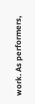work. As performers,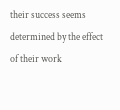their success seems determined by the effect of their work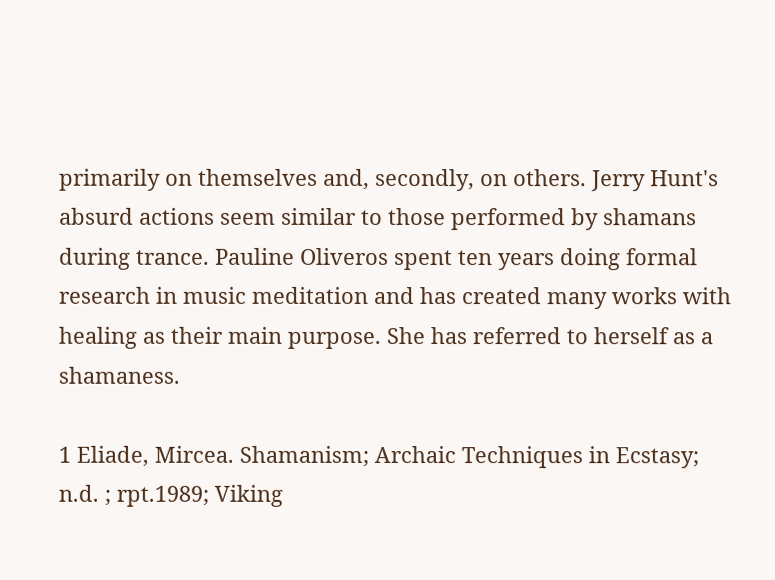primarily on themselves and, secondly, on others. Jerry Hunt's absurd actions seem similar to those performed by shamans during trance. Pauline Oliveros spent ten years doing formal research in music meditation and has created many works with healing as their main purpose. She has referred to herself as a shamaness.

1 Eliade, Mircea. Shamanism; Archaic Techniques in Ecstasy; n.d. ; rpt.1989; Viking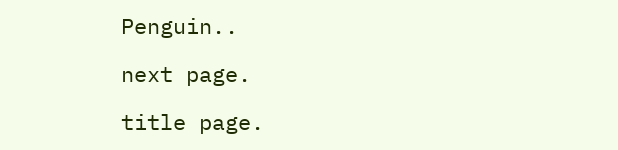Penguin..

next page.

title page.